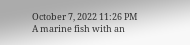October 7, 2022 11:26 PM
A marine fish with an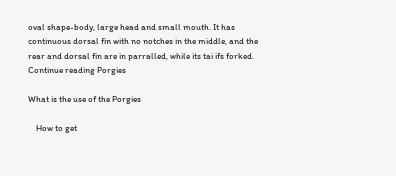oval shape-body, large head and small mouth. It has continuous dorsal fin with no notches in the middle, and the rear and dorsal fin are in parralled, while its tai ifs forked.
Continue reading Porgies

What is the use of the Porgies

    How to get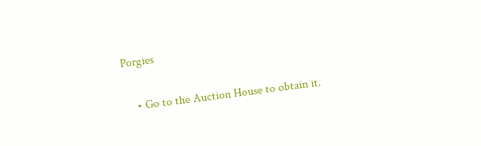Porgies

    • Go to the Auction House to obtain it.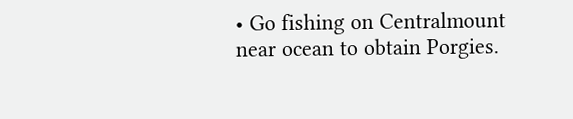• Go fishing on Centralmount near ocean to obtain Porgies.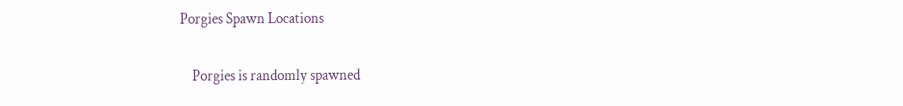Porgies Spawn Locations

    Porgies is randomly spawned